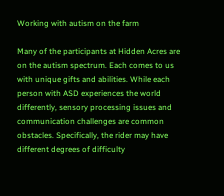Working with autism on the farm

Many of the participants at Hidden Acres are on the autism spectrum. Each comes to us with unique gifts and abilities. While each person with ASD experiences the world differently, sensory processing issues and communication challenges are common obstacles. Specifically, the rider may have different degrees of difficulty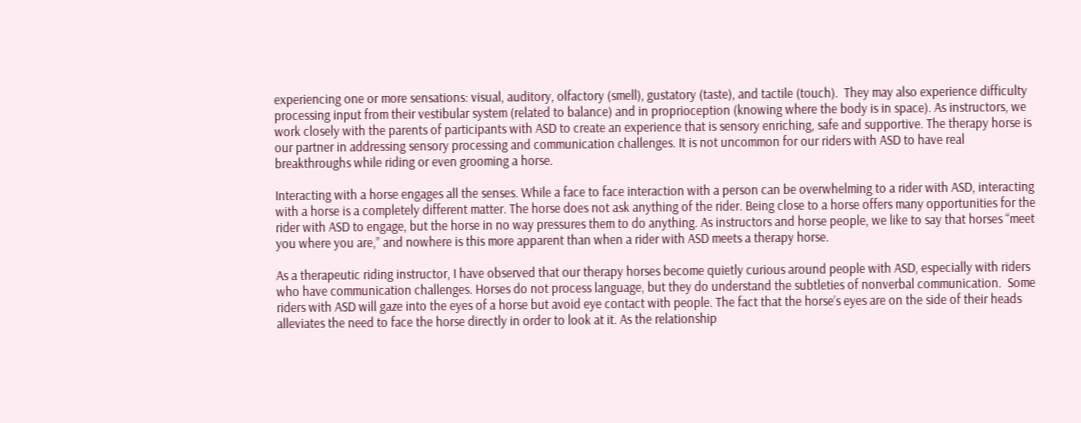experiencing one or more sensations: visual, auditory, olfactory (smell), gustatory (taste), and tactile (touch).  They may also experience difficulty processing input from their vestibular system (related to balance) and in proprioception (knowing where the body is in space). As instructors, we work closely with the parents of participants with ASD to create an experience that is sensory enriching, safe and supportive. The therapy horse is our partner in addressing sensory processing and communication challenges. It is not uncommon for our riders with ASD to have real breakthroughs while riding or even grooming a horse.

Interacting with a horse engages all the senses. While a face to face interaction with a person can be overwhelming to a rider with ASD, interacting with a horse is a completely different matter. The horse does not ask anything of the rider. Being close to a horse offers many opportunities for the rider with ASD to engage, but the horse in no way pressures them to do anything. As instructors and horse people, we like to say that horses “meet you where you are,” and nowhere is this more apparent than when a rider with ASD meets a therapy horse.

As a therapeutic riding instructor, I have observed that our therapy horses become quietly curious around people with ASD, especially with riders who have communication challenges. Horses do not process language, but they do understand the subtleties of nonverbal communication.  Some riders with ASD will gaze into the eyes of a horse but avoid eye contact with people. The fact that the horse’s eyes are on the side of their heads alleviates the need to face the horse directly in order to look at it. As the relationship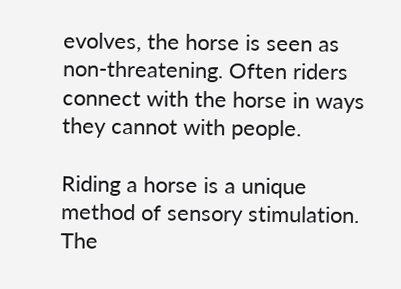evolves, the horse is seen as non-threatening. Often riders connect with the horse in ways they cannot with people.

Riding a horse is a unique method of sensory stimulation. The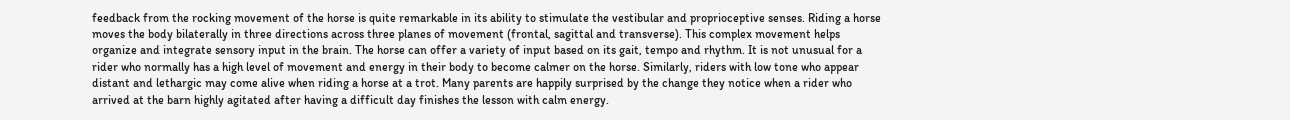feedback from the rocking movement of the horse is quite remarkable in its ability to stimulate the vestibular and proprioceptive senses. Riding a horse moves the body bilaterally in three directions across three planes of movement (frontal, sagittal and transverse). This complex movement helps organize and integrate sensory input in the brain. The horse can offer a variety of input based on its gait, tempo and rhythm. It is not unusual for a rider who normally has a high level of movement and energy in their body to become calmer on the horse. Similarly, riders with low tone who appear distant and lethargic may come alive when riding a horse at a trot. Many parents are happily surprised by the change they notice when a rider who arrived at the barn highly agitated after having a difficult day finishes the lesson with calm energy.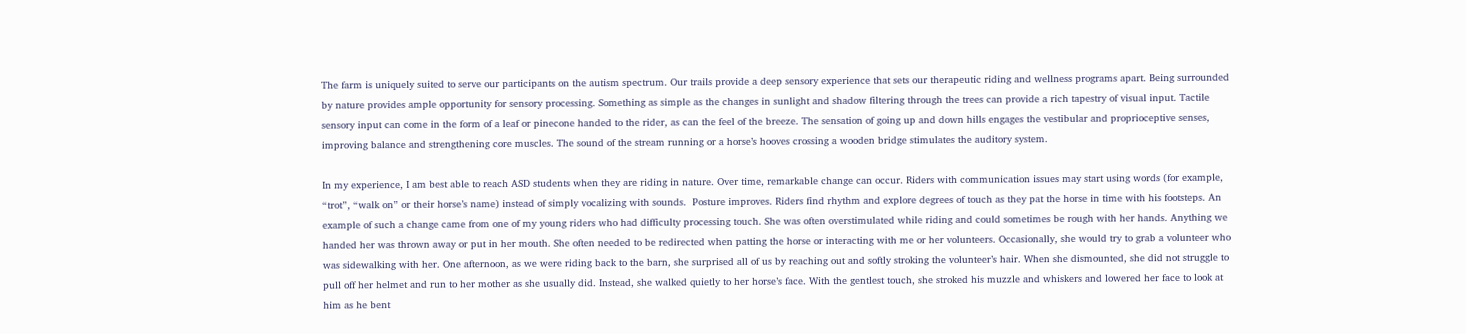The farm is uniquely suited to serve our participants on the autism spectrum. Our trails provide a deep sensory experience that sets our therapeutic riding and wellness programs apart. Being surrounded by nature provides ample opportunity for sensory processing. Something as simple as the changes in sunlight and shadow filtering through the trees can provide a rich tapestry of visual input. Tactile sensory input can come in the form of a leaf or pinecone handed to the rider, as can the feel of the breeze. The sensation of going up and down hills engages the vestibular and proprioceptive senses, improving balance and strengthening core muscles. The sound of the stream running or a horse’s hooves crossing a wooden bridge stimulates the auditory system.

In my experience, I am best able to reach ASD students when they are riding in nature. Over time, remarkable change can occur. Riders with communication issues may start using words (for example, “trot”, “walk on” or their horse’s name) instead of simply vocalizing with sounds.  Posture improves. Riders find rhythm and explore degrees of touch as they pat the horse in time with his footsteps. An example of such a change came from one of my young riders who had difficulty processing touch. She was often overstimulated while riding and could sometimes be rough with her hands. Anything we handed her was thrown away or put in her mouth. She often needed to be redirected when patting the horse or interacting with me or her volunteers. Occasionally, she would try to grab a volunteer who was sidewalking with her. One afternoon, as we were riding back to the barn, she surprised all of us by reaching out and softly stroking the volunteer’s hair. When she dismounted, she did not struggle to pull off her helmet and run to her mother as she usually did. Instead, she walked quietly to her horse’s face. With the gentlest touch, she stroked his muzzle and whiskers and lowered her face to look at him as he bent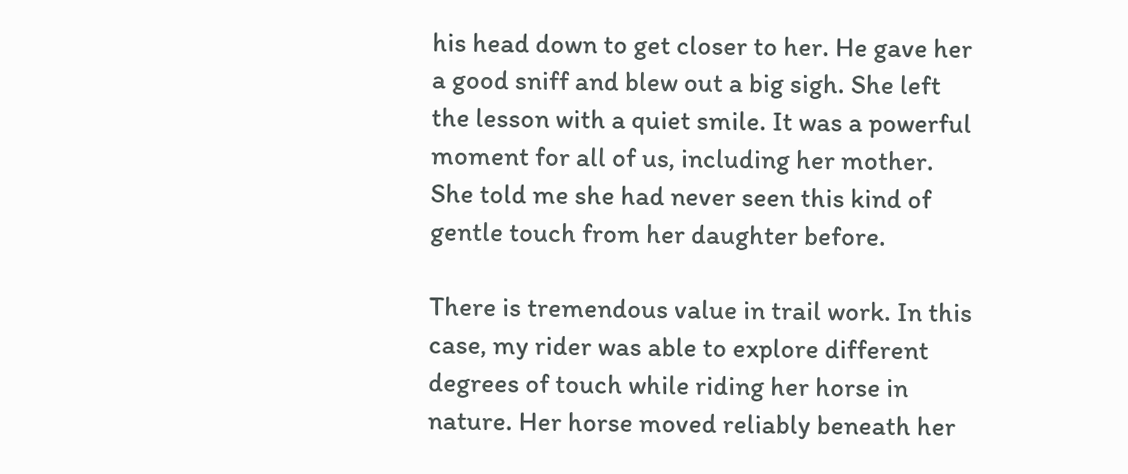his head down to get closer to her. He gave her a good sniff and blew out a big sigh. She left the lesson with a quiet smile. It was a powerful moment for all of us, including her mother. She told me she had never seen this kind of gentle touch from her daughter before.

There is tremendous value in trail work. In this case, my rider was able to explore different degrees of touch while riding her horse in nature. Her horse moved reliably beneath her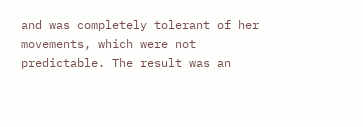and was completely tolerant of her movements, which were not predictable. The result was an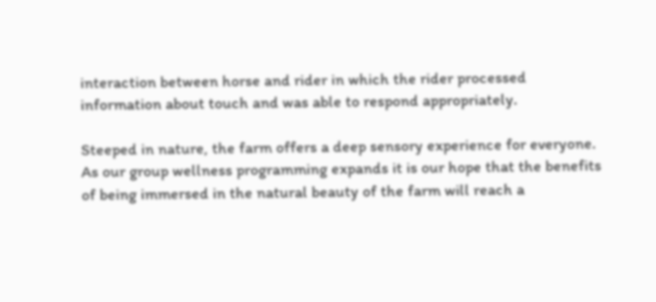interaction between horse and rider in which the rider processed information about touch and was able to respond appropriately.

Steeped in nature, the farm offers a deep sensory experience for everyone. As our group wellness programming expands it is our hope that the benefits of being immersed in the natural beauty of the farm will reach a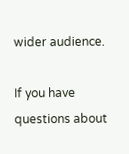wider audience.

If you have questions about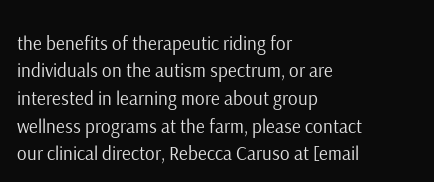the benefits of therapeutic riding for individuals on the autism spectrum, or are interested in learning more about group wellness programs at the farm, please contact our clinical director, Rebecca Caruso at [email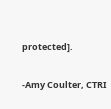protected].

-Amy Coulter, CTRI